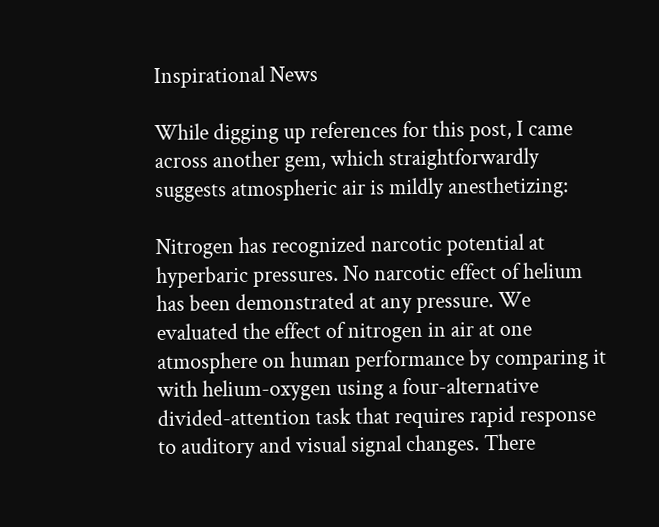Inspirational News

While digging up references for this post, I came across another gem, which straightforwardly suggests atmospheric air is mildly anesthetizing:

Nitrogen has recognized narcotic potential at hyperbaric pressures. No narcotic effect of helium has been demonstrated at any pressure. We evaluated the effect of nitrogen in air at one atmosphere on human performance by comparing it with helium-oxygen using a four-alternative divided-attention task that requires rapid response to auditory and visual signal changes. There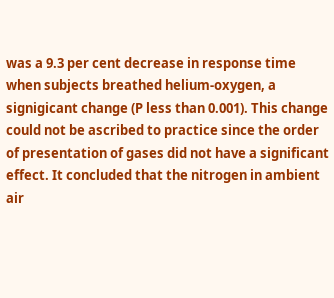was a 9.3 per cent decrease in response time when subjects breathed helium-oxygen, a signigicant change (P less than 0.001). This change could not be ascribed to practice since the order of presentation of gases did not have a significant effect. It concluded that the nitrogen in ambient air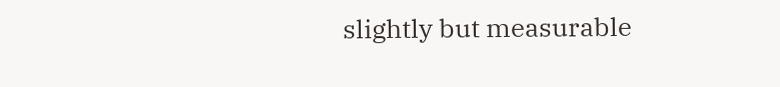slightly but measurable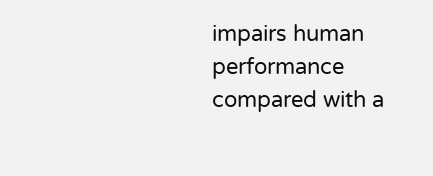impairs human performance compared with a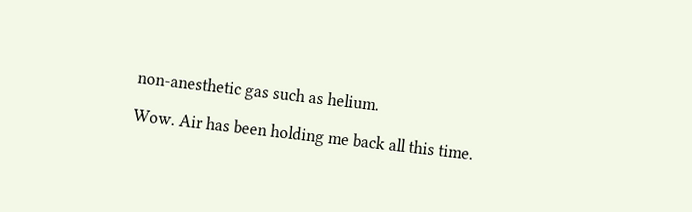non-anesthetic gas such as helium.

Wow. Air has been holding me back all this time.